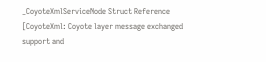_CoyoteXmlServiceNode Struct Reference
[CoyoteXml: Coyote layer message exchanged support and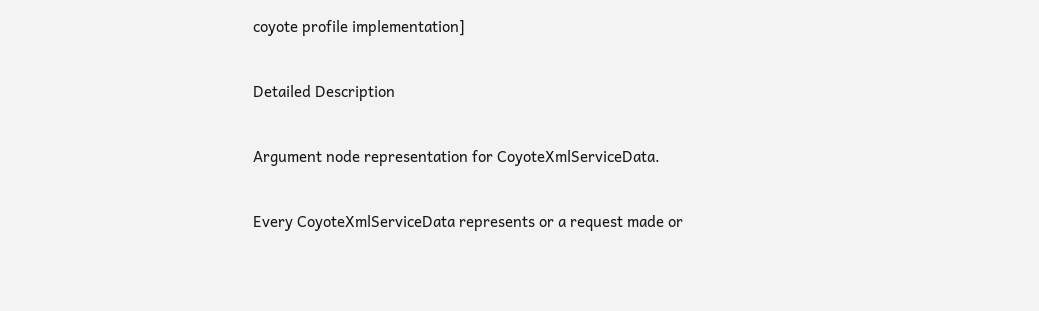coyote profile implementation]

Detailed Description

Argument node representation for CoyoteXmlServiceData.

Every CoyoteXmlServiceData represents or a request made or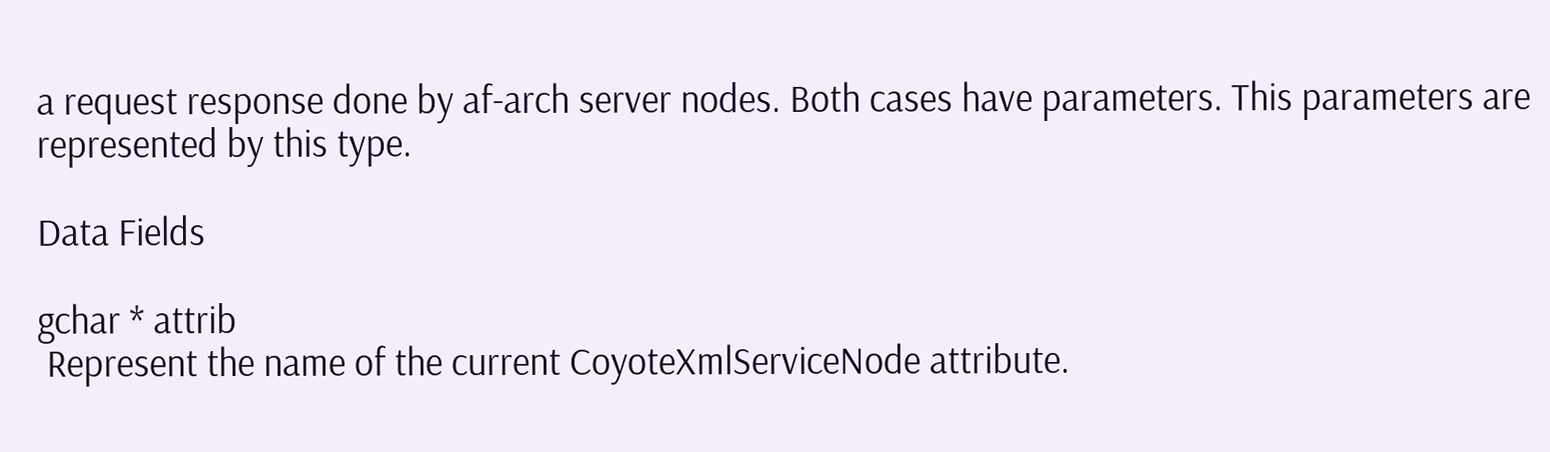a request response done by af-arch server nodes. Both cases have parameters. This parameters are represented by this type.

Data Fields

gchar * attrib
 Represent the name of the current CoyoteXmlServiceNode attribute.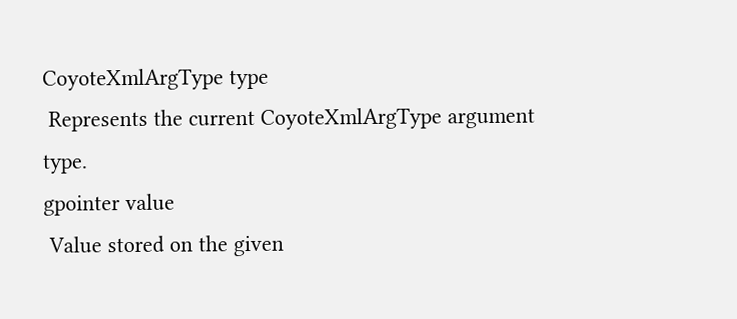CoyoteXmlArgType type
 Represents the current CoyoteXmlArgType argument type.
gpointer value
 Value stored on the given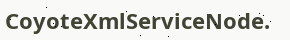CoyoteXmlServiceNode.